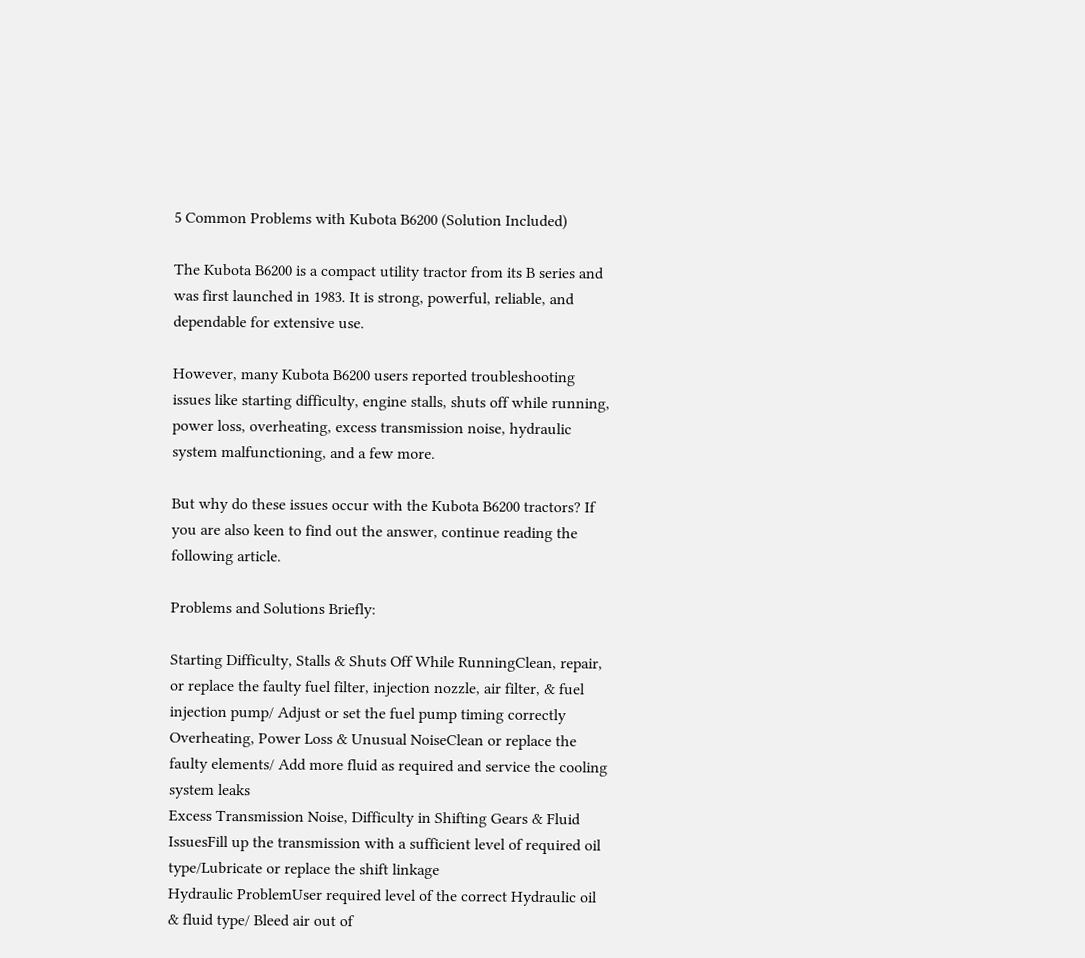5 Common Problems with Kubota B6200 (Solution Included)

The Kubota B6200 is a compact utility tractor from its B series and was first launched in 1983. It is strong, powerful, reliable, and dependable for extensive use.

However, many Kubota B6200 users reported troubleshooting issues like starting difficulty, engine stalls, shuts off while running, power loss, overheating, excess transmission noise, hydraulic system malfunctioning, and a few more.

But why do these issues occur with the Kubota B6200 tractors? If you are also keen to find out the answer, continue reading the following article.

Problems and Solutions Briefly:

Starting Difficulty, Stalls & Shuts Off While RunningClean, repair, or replace the faulty fuel filter, injection nozzle, air filter, & fuel injection pump/ Adjust or set the fuel pump timing correctly
Overheating, Power Loss & Unusual NoiseClean or replace the faulty elements/ Add more fluid as required and service the cooling system leaks
Excess Transmission Noise, Difficulty in Shifting Gears & Fluid IssuesFill up the transmission with a sufficient level of required oil type/Lubricate or replace the shift linkage
Hydraulic ProblemUser required level of the correct Hydraulic oil & fluid type/ Bleed air out of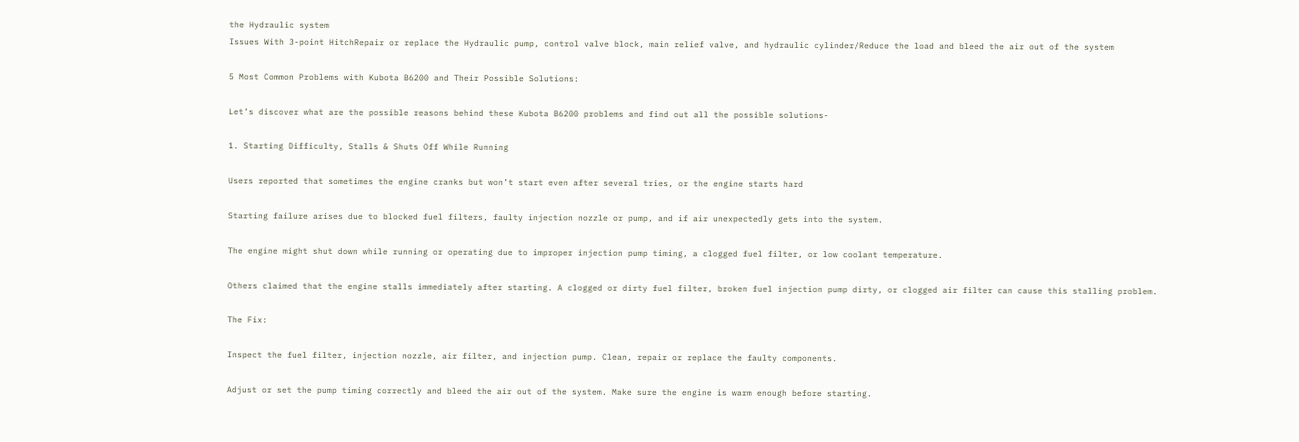the Hydraulic system
Issues With 3-point HitchRepair or replace the Hydraulic pump, control valve block, main relief valve, and hydraulic cylinder/Reduce the load and bleed the air out of the system

5 Most Common Problems with Kubota B6200 and Their Possible Solutions:

Let’s discover what are the possible reasons behind these Kubota B6200 problems and find out all the possible solutions-

1. Starting Difficulty, Stalls & Shuts Off While Running

Users reported that sometimes the engine cranks but won’t start even after several tries, or the engine starts hard

Starting failure arises due to blocked fuel filters, faulty injection nozzle or pump, and if air unexpectedly gets into the system.

The engine might shut down while running or operating due to improper injection pump timing, a clogged fuel filter, or low coolant temperature.

Others claimed that the engine stalls immediately after starting. A clogged or dirty fuel filter, broken fuel injection pump dirty, or clogged air filter can cause this stalling problem.

The Fix:

Inspect the fuel filter, injection nozzle, air filter, and injection pump. Clean, repair or replace the faulty components.

Adjust or set the pump timing correctly and bleed the air out of the system. Make sure the engine is warm enough before starting.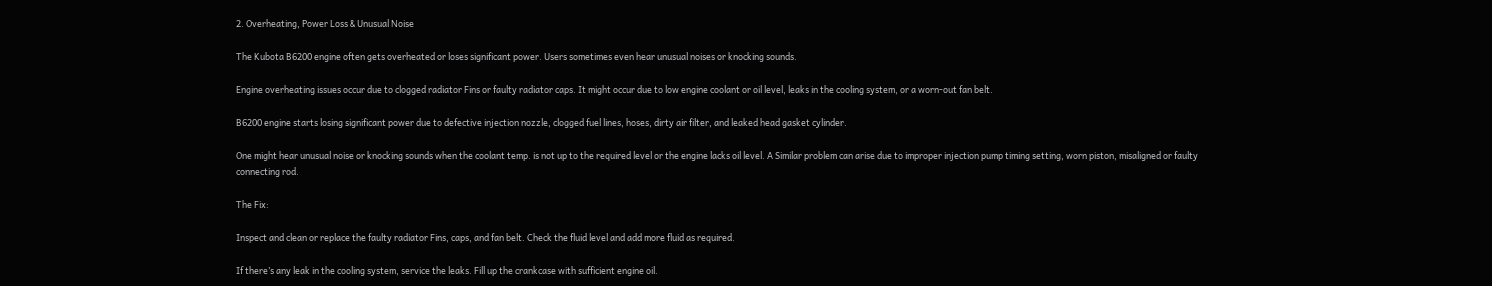2. Overheating, Power Loss & Unusual Noise

The Kubota B6200 engine often gets overheated or loses significant power. Users sometimes even hear unusual noises or knocking sounds.

Engine overheating issues occur due to clogged radiator Fins or faulty radiator caps. It might occur due to low engine coolant or oil level, leaks in the cooling system, or a worn-out fan belt.

B6200 engine starts losing significant power due to defective injection nozzle, clogged fuel lines, hoses, dirty air filter, and leaked head gasket cylinder.

One might hear unusual noise or knocking sounds when the coolant temp. is not up to the required level or the engine lacks oil level. A Similar problem can arise due to improper injection pump timing setting, worn piston, misaligned or faulty connecting rod.

The Fix:

Inspect and clean or replace the faulty radiator Fins, caps, and fan belt. Check the fluid level and add more fluid as required.

If there’s any leak in the cooling system, service the leaks. Fill up the crankcase with sufficient engine oil.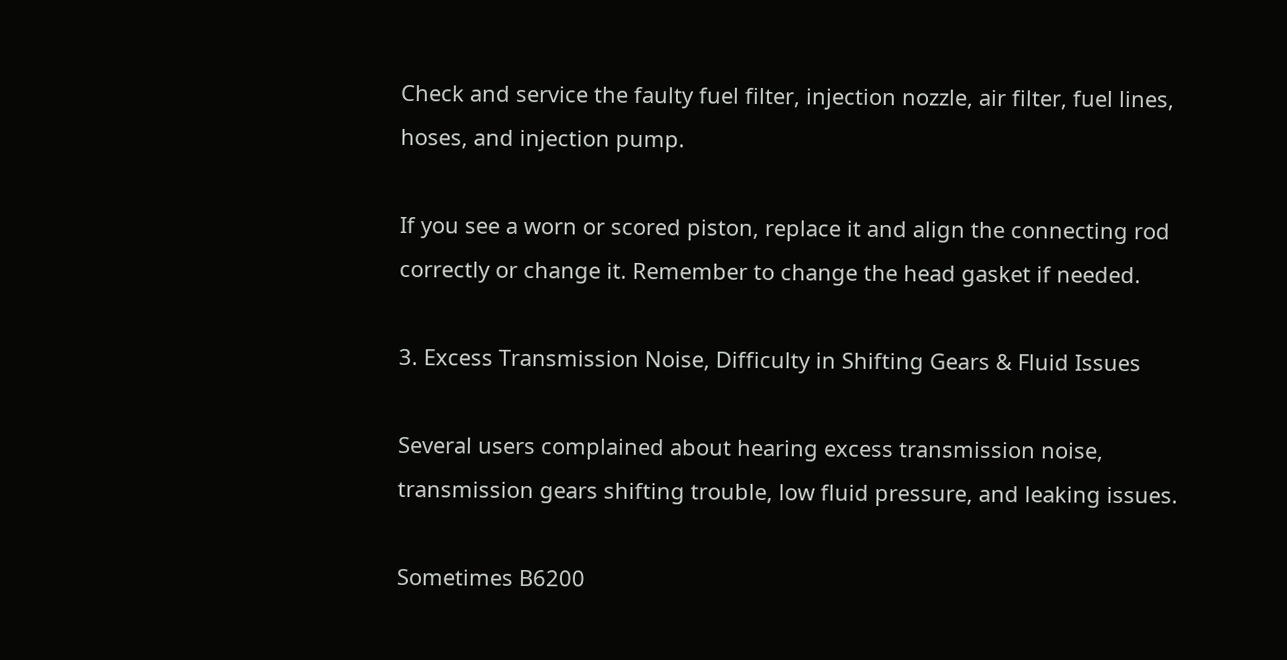Check and service the faulty fuel filter, injection nozzle, air filter, fuel lines, hoses, and injection pump.

If you see a worn or scored piston, replace it and align the connecting rod correctly or change it. Remember to change the head gasket if needed.

3. Excess Transmission Noise, Difficulty in Shifting Gears & Fluid Issues

Several users complained about hearing excess transmission noise, transmission gears shifting trouble, low fluid pressure, and leaking issues.

Sometimes B6200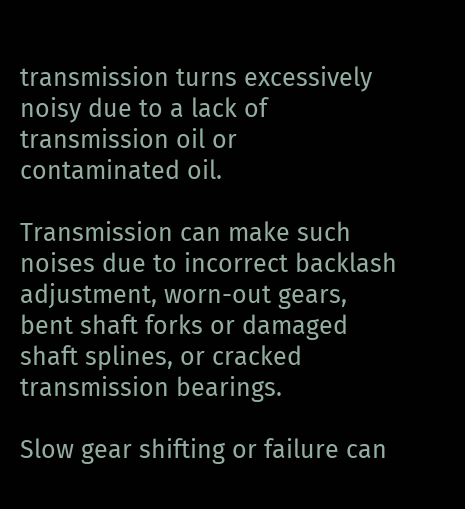transmission turns excessively noisy due to a lack of transmission oil or contaminated oil.

Transmission can make such noises due to incorrect backlash adjustment, worn-out gears, bent shaft forks or damaged shaft splines, or cracked transmission bearings.

Slow gear shifting or failure can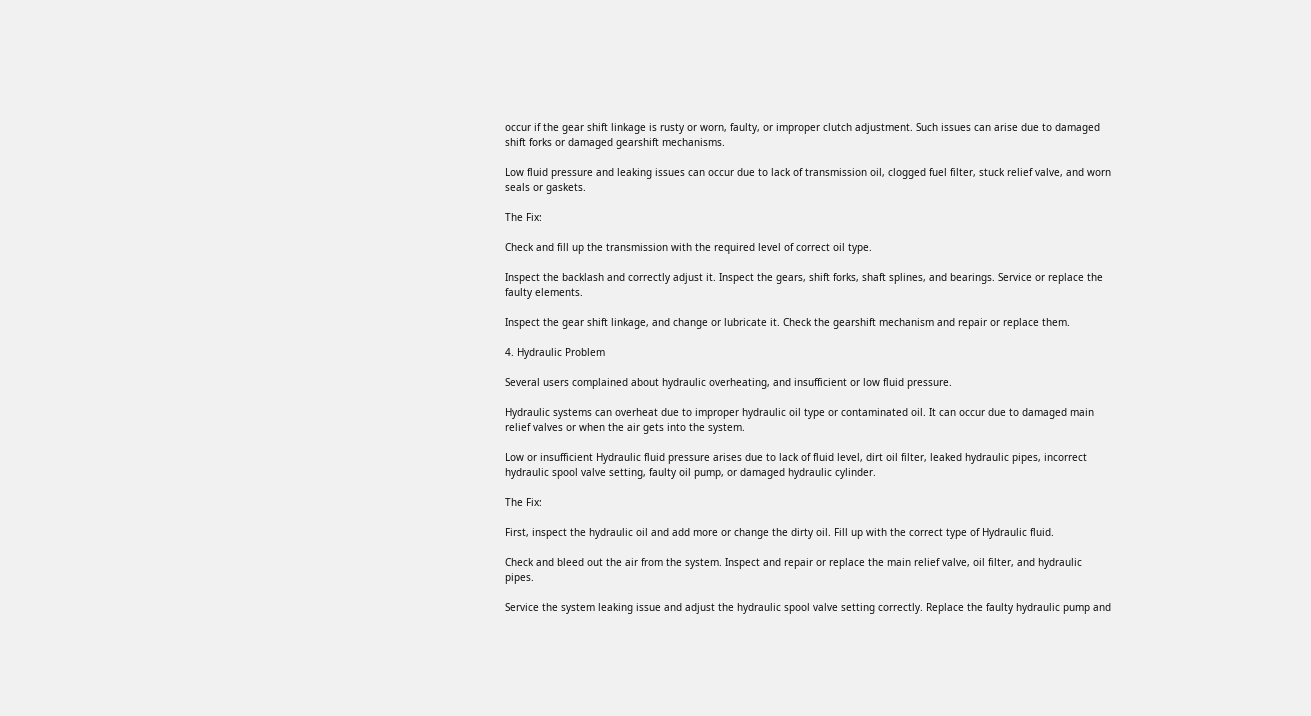occur if the gear shift linkage is rusty or worn, faulty, or improper clutch adjustment. Such issues can arise due to damaged shift forks or damaged gearshift mechanisms.

Low fluid pressure and leaking issues can occur due to lack of transmission oil, clogged fuel filter, stuck relief valve, and worn seals or gaskets.

The Fix:

Check and fill up the transmission with the required level of correct oil type.

Inspect the backlash and correctly adjust it. Inspect the gears, shift forks, shaft splines, and bearings. Service or replace the faulty elements.

Inspect the gear shift linkage, and change or lubricate it. Check the gearshift mechanism and repair or replace them.

4. Hydraulic Problem

Several users complained about hydraulic overheating, and insufficient or low fluid pressure.

Hydraulic systems can overheat due to improper hydraulic oil type or contaminated oil. It can occur due to damaged main relief valves or when the air gets into the system.

Low or insufficient Hydraulic fluid pressure arises due to lack of fluid level, dirt oil filter, leaked hydraulic pipes, incorrect hydraulic spool valve setting, faulty oil pump, or damaged hydraulic cylinder.

The Fix:

First, inspect the hydraulic oil and add more or change the dirty oil. Fill up with the correct type of Hydraulic fluid.

Check and bleed out the air from the system. Inspect and repair or replace the main relief valve, oil filter, and hydraulic pipes.

Service the system leaking issue and adjust the hydraulic spool valve setting correctly. Replace the faulty hydraulic pump and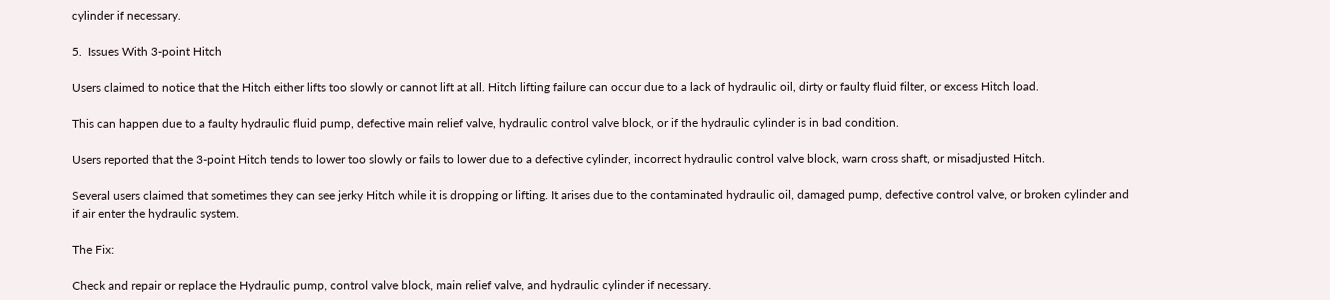cylinder if necessary.

5.  Issues With 3-point Hitch

Users claimed to notice that the Hitch either lifts too slowly or cannot lift at all. Hitch lifting failure can occur due to a lack of hydraulic oil, dirty or faulty fluid filter, or excess Hitch load.

This can happen due to a faulty hydraulic fluid pump, defective main relief valve, hydraulic control valve block, or if the hydraulic cylinder is in bad condition.

Users reported that the 3-point Hitch tends to lower too slowly or fails to lower due to a defective cylinder, incorrect hydraulic control valve block, warn cross shaft, or misadjusted Hitch.

Several users claimed that sometimes they can see jerky Hitch while it is dropping or lifting. It arises due to the contaminated hydraulic oil, damaged pump, defective control valve, or broken cylinder and if air enter the hydraulic system.

The Fix:

Check and repair or replace the Hydraulic pump, control valve block, main relief valve, and hydraulic cylinder if necessary.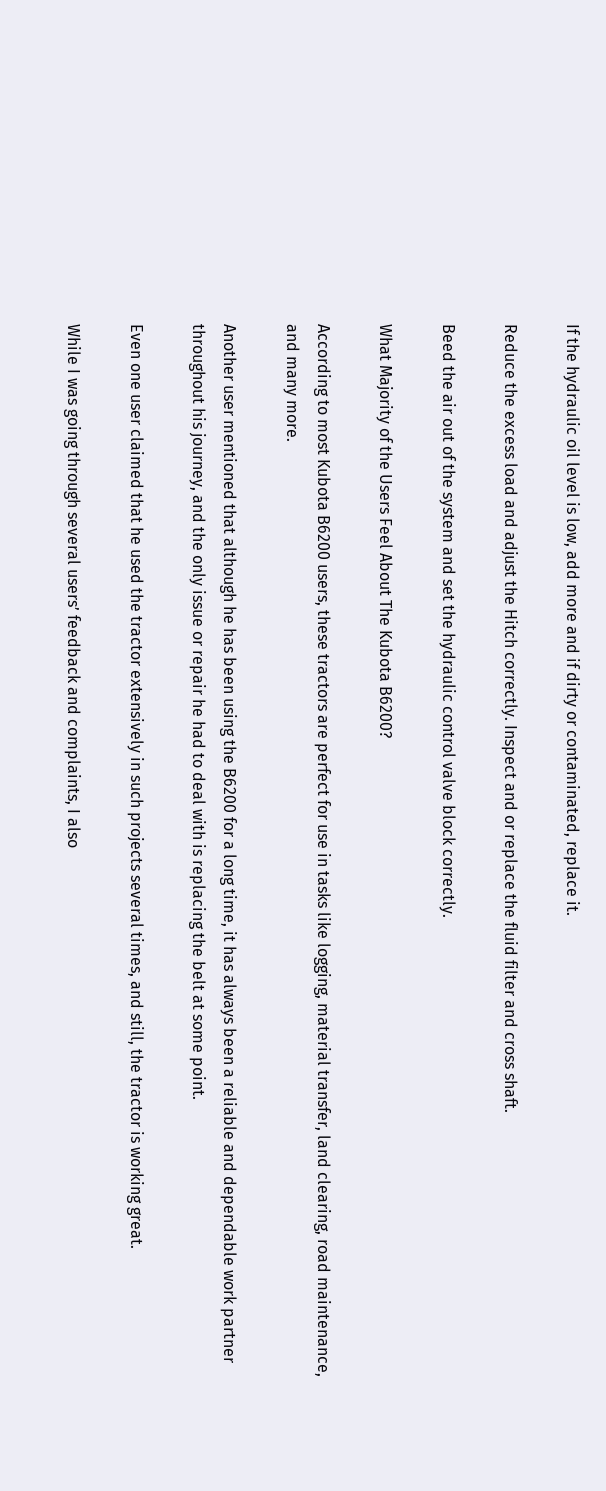If the hydraulic oil level is low, add more and if dirty or contaminated, replace it.

Reduce the excess load and adjust the Hitch correctly. Inspect and or replace the fluid filter and cross shaft.

Beed the air out of the system and set the hydraulic control valve block correctly.

What Majority of the Users Feel About The Kubota B6200?

According to most Kubota B6200 users, these tractors are perfect for use in tasks like logging, material transfer, land clearing, road maintenance, and many more.

Another user mentioned that although he has been using the B6200 for a long time, it has always been a reliable and dependable work partner throughout his journey, and the only issue or repair he had to deal with is replacing the belt at some point.

Even one user claimed that he used the tractor extensively in such projects several times, and still, the tractor is working great.

While I was going through several users’ feedback and complaints, I also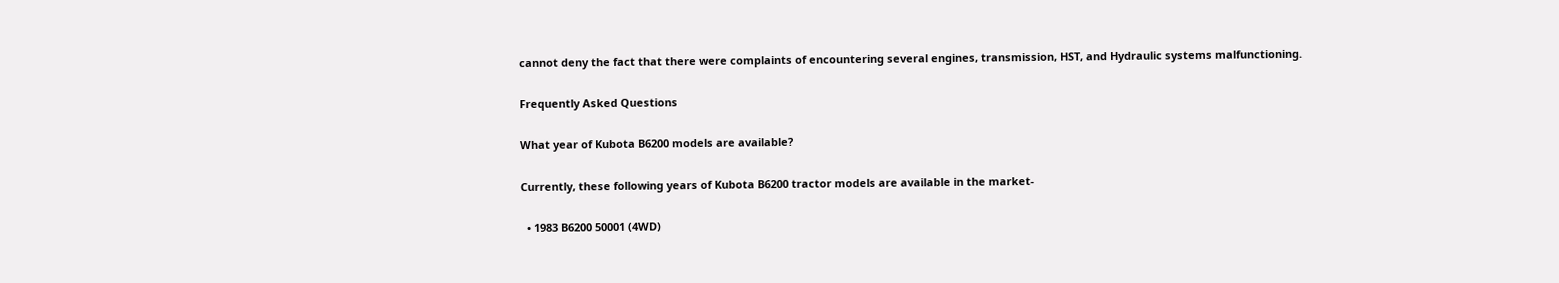cannot deny the fact that there were complaints of encountering several engines, transmission, HST, and Hydraulic systems malfunctioning.

Frequently Asked Questions

What year of Kubota B6200 models are available?

Currently, these following years of Kubota B6200 tractor models are available in the market-

  • 1983 B6200 50001 (4WD)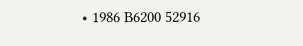• 1986 B6200 52916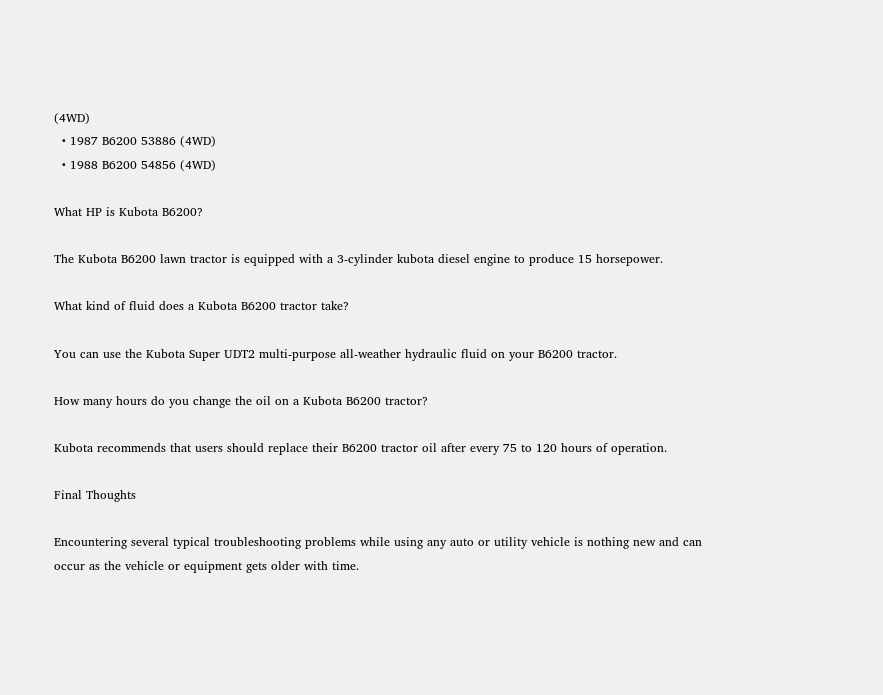(4WD)
  • 1987 B6200 53886 (4WD)
  • 1988 B6200 54856 (4WD)

What HP is Kubota B6200?

The Kubota B6200 lawn tractor is equipped with a 3-cylinder kubota diesel engine to produce 15 horsepower.

What kind of fluid does a Kubota B6200 tractor take?

You can use the Kubota Super UDT2 multi-purpose all-weather hydraulic fluid on your B6200 tractor.

How many hours do you change the oil on a Kubota B6200 tractor?

Kubota recommends that users should replace their B6200 tractor oil after every 75 to 120 hours of operation.

Final Thoughts

Encountering several typical troubleshooting problems while using any auto or utility vehicle is nothing new and can occur as the vehicle or equipment gets older with time.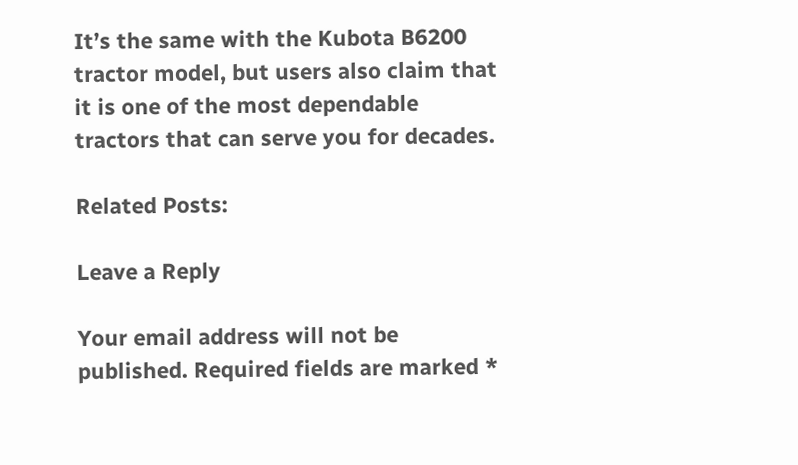It’s the same with the Kubota B6200 tractor model, but users also claim that it is one of the most dependable tractors that can serve you for decades.

Related Posts:

Leave a Reply

Your email address will not be published. Required fields are marked *